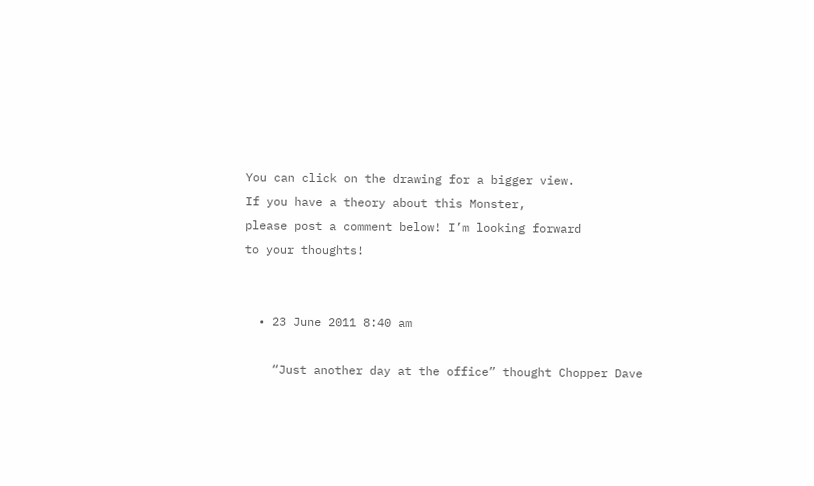You can click on the drawing for a bigger view.
If you have a theory about this Monster,
please post a comment below! I’m looking forward
to your thoughts!


  • 23 June 2011 8:40 am

    “Just another day at the office” thought Chopper Dave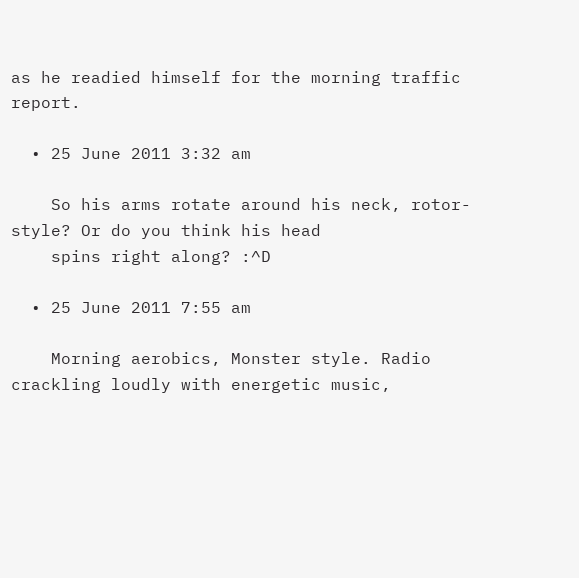as he readied himself for the morning traffic report.

  • 25 June 2011 3:32 am

    So his arms rotate around his neck, rotor-style? Or do you think his head
    spins right along? :^D

  • 25 June 2011 7:55 am

    Morning aerobics, Monster style. Radio crackling loudly with energetic music,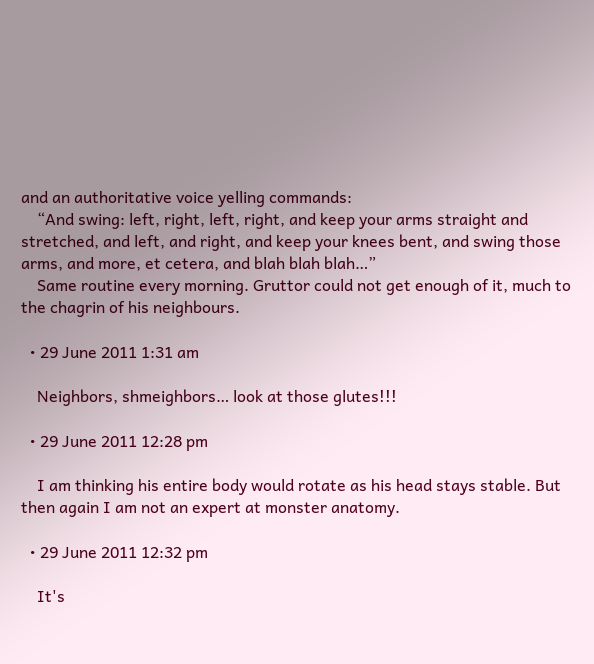and an authoritative voice yelling commands:
    “And swing: left, right, left, right, and keep your arms straight and stretched, and left, and right, and keep your knees bent, and swing those arms, and more, et cetera, and blah blah blah…”
    Same routine every morning. Gruttor could not get enough of it, much to the chagrin of his neighbours.

  • 29 June 2011 1:31 am

    Neighbors, shmeighbors… look at those glutes!!!

  • 29 June 2011 12:28 pm

    I am thinking his entire body would rotate as his head stays stable. But then again I am not an expert at monster anatomy.

  • 29 June 2011 12:32 pm

    It's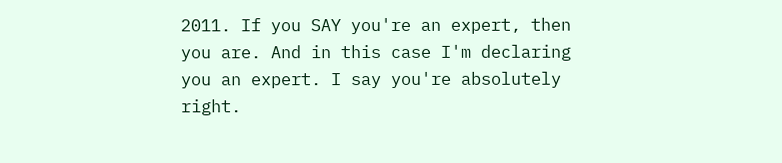2011. If you SAY you're an expert, then you are. And in this case I'm declaring you an expert. I say you're absolutely right.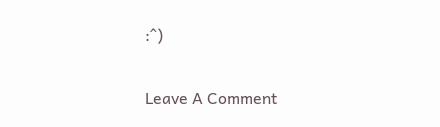:^)

Leave A Comment